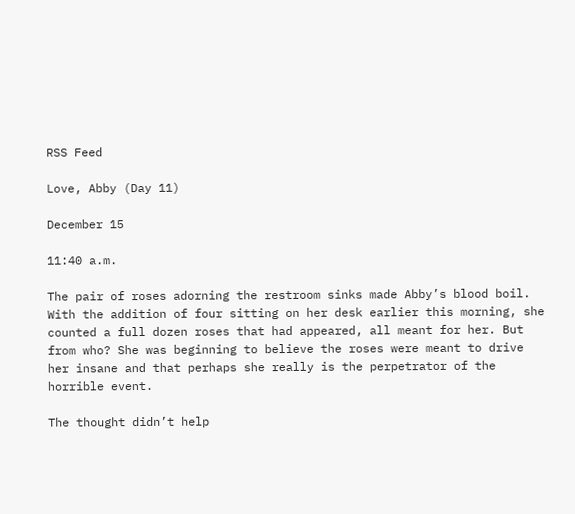RSS Feed

Love, Abby (Day 11)

December 15

11:40 a.m.

The pair of roses adorning the restroom sinks made Abby’s blood boil. With the addition of four sitting on her desk earlier this morning, she counted a full dozen roses that had appeared, all meant for her. But from who? She was beginning to believe the roses were meant to drive her insane and that perhaps she really is the perpetrator of the horrible event.

The thought didn’t help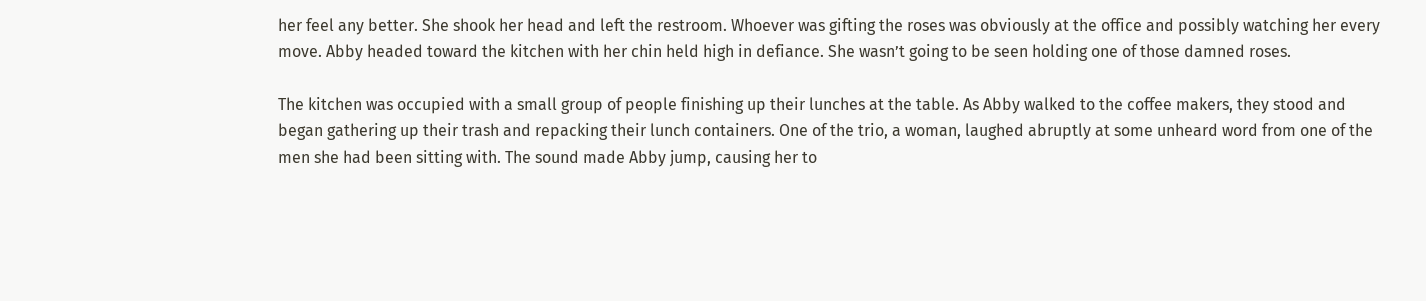her feel any better. She shook her head and left the restroom. Whoever was gifting the roses was obviously at the office and possibly watching her every move. Abby headed toward the kitchen with her chin held high in defiance. She wasn’t going to be seen holding one of those damned roses.

The kitchen was occupied with a small group of people finishing up their lunches at the table. As Abby walked to the coffee makers, they stood and began gathering up their trash and repacking their lunch containers. One of the trio, a woman, laughed abruptly at some unheard word from one of the men she had been sitting with. The sound made Abby jump, causing her to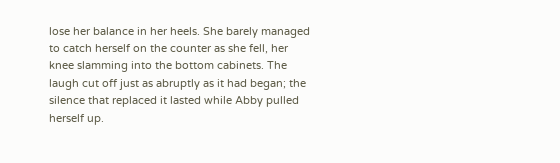lose her balance in her heels. She barely managed to catch herself on the counter as she fell, her knee slamming into the bottom cabinets. The laugh cut off just as abruptly as it had began; the silence that replaced it lasted while Abby pulled herself up.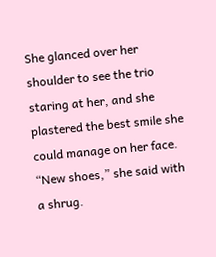She glanced over her shoulder to see the trio staring at her, and she plastered the best smile she could manage on her face. “New shoes,” she said with a shrug.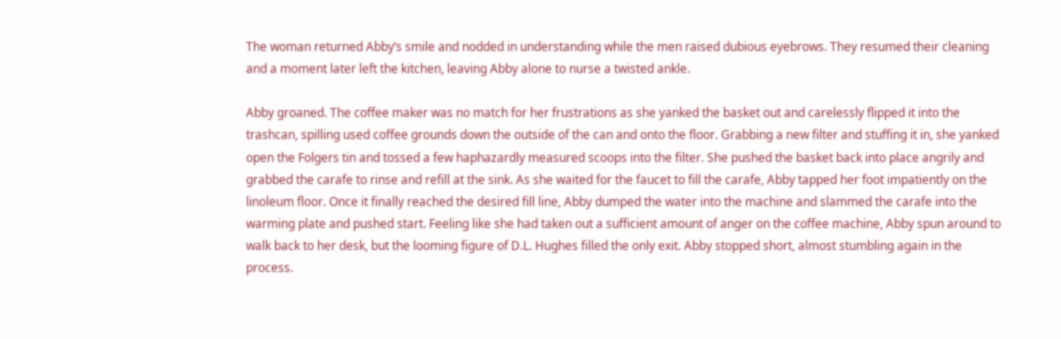The woman returned Abby’s smile and nodded in understanding while the men raised dubious eyebrows. They resumed their cleaning and a moment later left the kitchen, leaving Abby alone to nurse a twisted ankle.

Abby groaned. The coffee maker was no match for her frustrations as she yanked the basket out and carelessly flipped it into the trashcan, spilling used coffee grounds down the outside of the can and onto the floor. Grabbing a new filter and stuffing it in, she yanked open the Folgers tin and tossed a few haphazardly measured scoops into the filter. She pushed the basket back into place angrily and grabbed the carafe to rinse and refill at the sink. As she waited for the faucet to fill the carafe, Abby tapped her foot impatiently on the linoleum floor. Once it finally reached the desired fill line, Abby dumped the water into the machine and slammed the carafe into the warming plate and pushed start. Feeling like she had taken out a sufficient amount of anger on the coffee machine, Abby spun around to walk back to her desk, but the looming figure of D.L. Hughes filled the only exit. Abby stopped short, almost stumbling again in the process.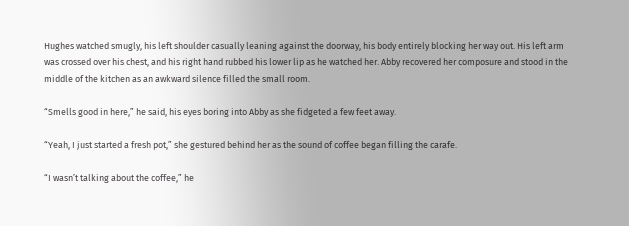Hughes watched smugly, his left shoulder casually leaning against the doorway, his body entirely blocking her way out. His left arm was crossed over his chest, and his right hand rubbed his lower lip as he watched her. Abby recovered her composure and stood in the middle of the kitchen as an awkward silence filled the small room.

“Smells good in here,” he said, his eyes boring into Abby as she fidgeted a few feet away.

“Yeah, I just started a fresh pot,” she gestured behind her as the sound of coffee began filling the carafe.

“I wasn’t talking about the coffee,” he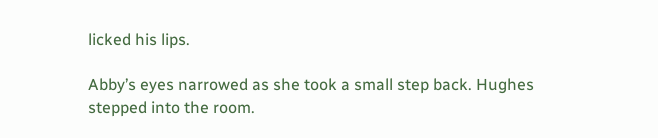licked his lips.

Abby’s eyes narrowed as she took a small step back. Hughes stepped into the room.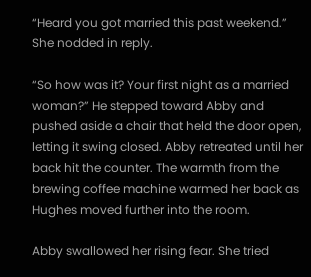“Heard you got married this past weekend.” She nodded in reply.

“So how was it? Your first night as a married woman?” He stepped toward Abby and pushed aside a chair that held the door open, letting it swing closed. Abby retreated until her back hit the counter. The warmth from the brewing coffee machine warmed her back as Hughes moved further into the room.

Abby swallowed her rising fear. She tried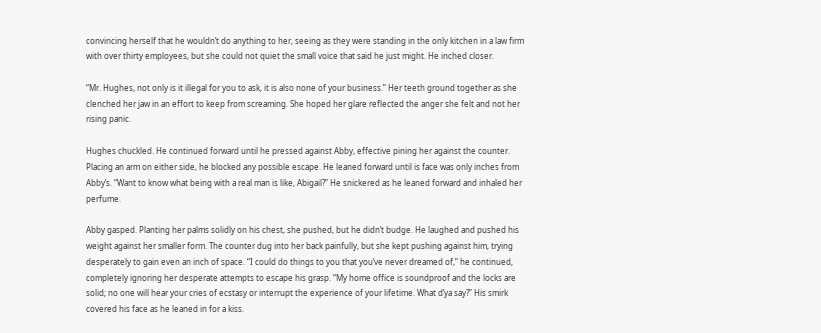convincing herself that he wouldn’t do anything to her, seeing as they were standing in the only kitchen in a law firm with over thirty employees, but she could not quiet the small voice that said he just might. He inched closer.

“Mr. Hughes, not only is it illegal for you to ask, it is also none of your business.” Her teeth ground together as she clenched her jaw in an effort to keep from screaming. She hoped her glare reflected the anger she felt and not her rising panic.

Hughes chuckled. He continued forward until he pressed against Abby, effective pining her against the counter. Placing an arm on either side, he blocked any possible escape. He leaned forward until is face was only inches from Abby’s. “Want to know what being with a real man is like, Abigail?” He snickered as he leaned forward and inhaled her perfume.

Abby gasped. Planting her palms solidly on his chest, she pushed, but he didn’t budge. He laughed and pushed his weight against her smaller form. The counter dug into her back painfully, but she kept pushing against him, trying desperately to gain even an inch of space. “I could do things to you that you’ve never dreamed of,” he continued, completely ignoring her desperate attempts to escape his grasp. “My home office is soundproof and the locks are solid; no one will hear your cries of ecstasy or interrupt the experience of your lifetime. What d’ya say?” His smirk covered his face as he leaned in for a kiss.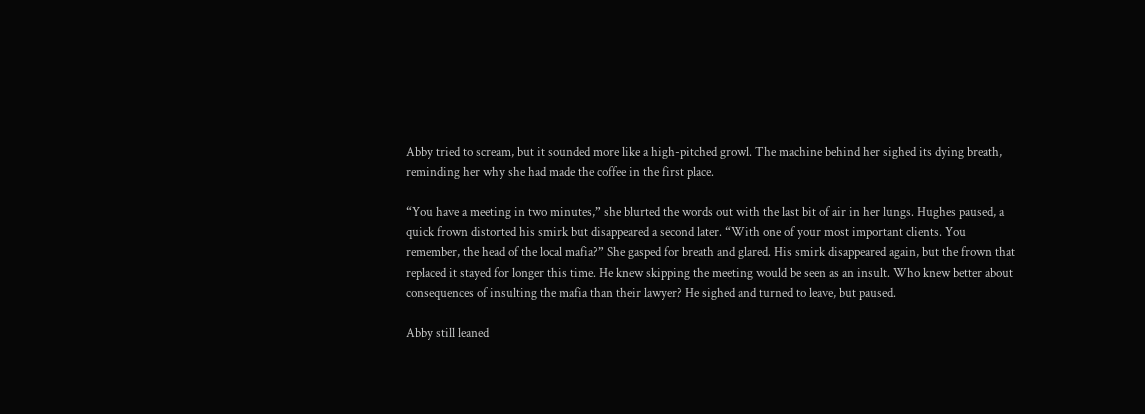Abby tried to scream, but it sounded more like a high-pitched growl. The machine behind her sighed its dying breath, reminding her why she had made the coffee in the first place.

“You have a meeting in two minutes,” she blurted the words out with the last bit of air in her lungs. Hughes paused, a quick frown distorted his smirk but disappeared a second later. “With one of your most important clients. You remember, the head of the local mafia?” She gasped for breath and glared. His smirk disappeared again, but the frown that replaced it stayed for longer this time. He knew skipping the meeting would be seen as an insult. Who knew better about consequences of insulting the mafia than their lawyer? He sighed and turned to leave, but paused.

Abby still leaned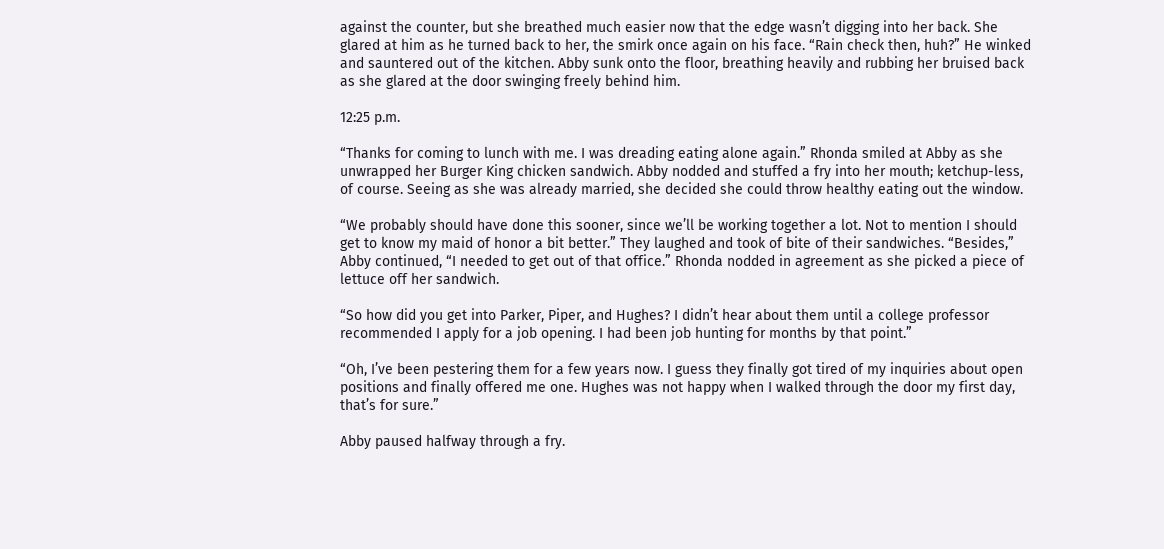against the counter, but she breathed much easier now that the edge wasn’t digging into her back. She glared at him as he turned back to her, the smirk once again on his face. “Rain check then, huh?” He winked and sauntered out of the kitchen. Abby sunk onto the floor, breathing heavily and rubbing her bruised back as she glared at the door swinging freely behind him.

12:25 p.m.

“Thanks for coming to lunch with me. I was dreading eating alone again.” Rhonda smiled at Abby as she unwrapped her Burger King chicken sandwich. Abby nodded and stuffed a fry into her mouth; ketchup-less, of course. Seeing as she was already married, she decided she could throw healthy eating out the window.

“We probably should have done this sooner, since we’ll be working together a lot. Not to mention I should get to know my maid of honor a bit better.” They laughed and took of bite of their sandwiches. “Besides,” Abby continued, “I needed to get out of that office.” Rhonda nodded in agreement as she picked a piece of lettuce off her sandwich.

“So how did you get into Parker, Piper, and Hughes? I didn’t hear about them until a college professor recommended I apply for a job opening. I had been job hunting for months by that point.”

“Oh, I’ve been pestering them for a few years now. I guess they finally got tired of my inquiries about open positions and finally offered me one. Hughes was not happy when I walked through the door my first day, that’s for sure.”

Abby paused halfway through a fry.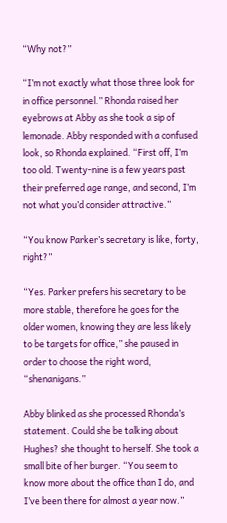“Why not?”

“I’m not exactly what those three look for in office personnel.” Rhonda raised her eyebrows at Abby as she took a sip of lemonade. Abby responded with a confused look, so Rhonda explained. “First off, I’m too old. Twenty-nine is a few years past their preferred age range, and second, I’m not what you’d consider attractive.”

“You know Parker’s secretary is like, forty, right?”

“Yes. Parker prefers his secretary to be more stable, therefore he goes for the older women, knowing they are less likely to be targets for office,” she paused in order to choose the right word, “shenanigans.”

Abby blinked as she processed Rhonda’s statement. Could she be talking about Hughes? she thought to herself. She took a small bite of her burger. “You seem to know more about the office than I do, and I’ve been there for almost a year now.”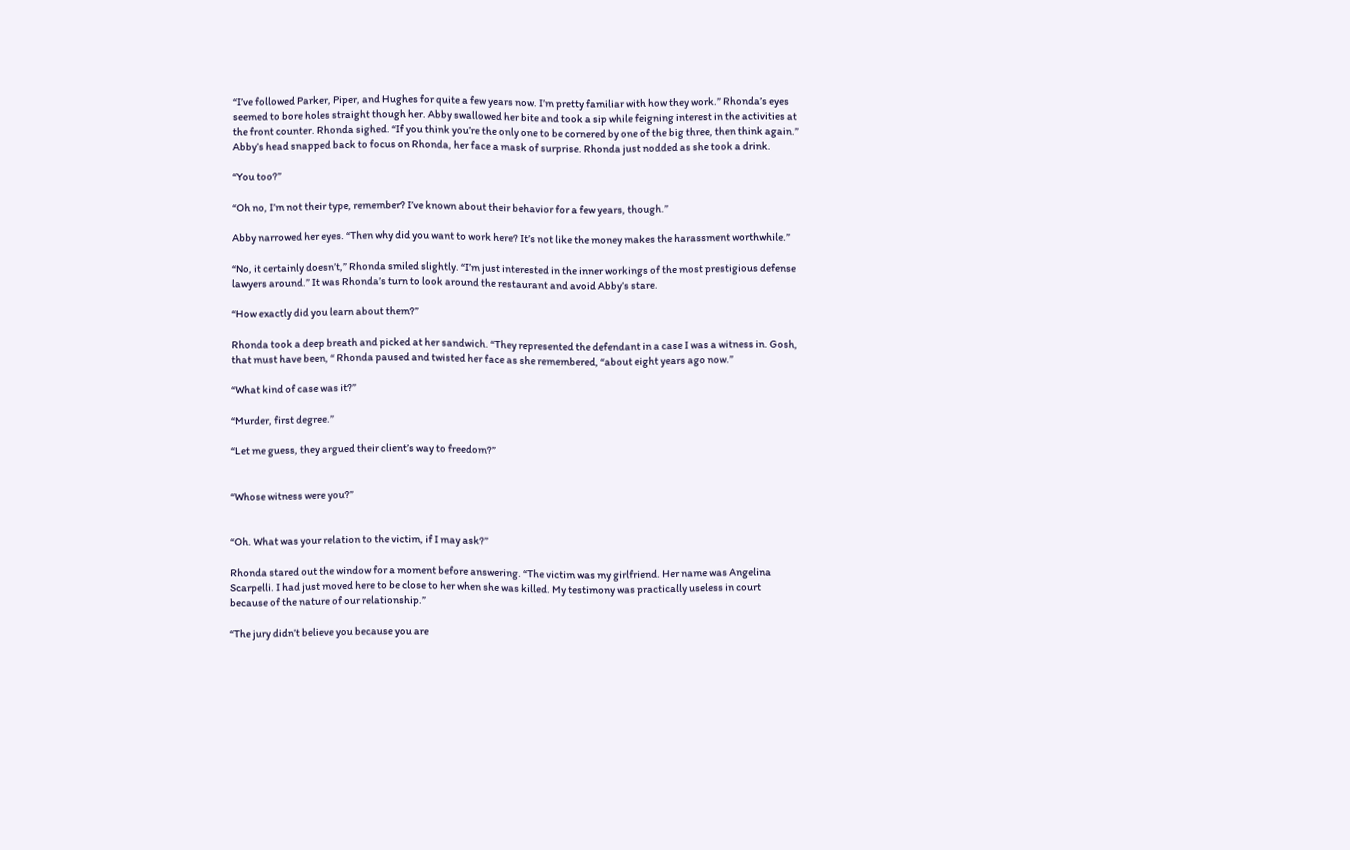“I’ve followed Parker, Piper, and Hughes for quite a few years now. I’m pretty familiar with how they work.” Rhonda’s eyes seemed to bore holes straight though her. Abby swallowed her bite and took a sip while feigning interest in the activities at the front counter. Rhonda sighed. “If you think you’re the only one to be cornered by one of the big three, then think again.” Abby’s head snapped back to focus on Rhonda, her face a mask of surprise. Rhonda just nodded as she took a drink.

“You too?”

“Oh no, I’m not their type, remember? I’ve known about their behavior for a few years, though.”

Abby narrowed her eyes. “Then why did you want to work here? It’s not like the money makes the harassment worthwhile.”

“No, it certainly doesn’t,” Rhonda smiled slightly. “I’m just interested in the inner workings of the most prestigious defense lawyers around.” It was Rhonda’s turn to look around the restaurant and avoid Abby’s stare.

“How exactly did you learn about them?”

Rhonda took a deep breath and picked at her sandwich. “They represented the defendant in a case I was a witness in. Gosh, that must have been, “ Rhonda paused and twisted her face as she remembered, “about eight years ago now.”

“What kind of case was it?”

“Murder, first degree.”

“Let me guess, they argued their client’s way to freedom?”


“Whose witness were you?”


“Oh. What was your relation to the victim, if I may ask?”

Rhonda stared out the window for a moment before answering. “The victim was my girlfriend. Her name was Angelina Scarpelli. I had just moved here to be close to her when she was killed. My testimony was practically useless in court because of the nature of our relationship.”

“The jury didn’t believe you because you are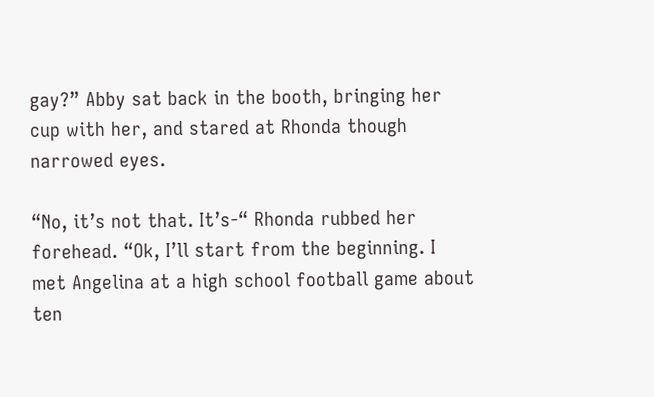gay?” Abby sat back in the booth, bringing her cup with her, and stared at Rhonda though narrowed eyes.

“No, it’s not that. It’s-“ Rhonda rubbed her forehead. “Ok, I’ll start from the beginning. I met Angelina at a high school football game about ten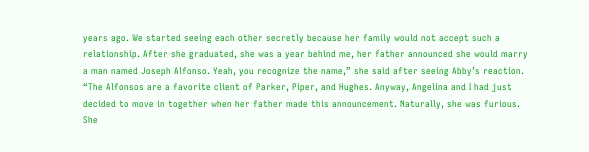years ago. We started seeing each other secretly because her family would not accept such a relationship. After she graduated, she was a year behind me, her father announced she would marry a man named Joseph Alfonso. Yeah, you recognize the name,” she said after seeing Abby’s reaction. “The Alfonsos are a favorite client of Parker, Piper, and Hughes. Anyway, Angelina and I had just decided to move in together when her father made this announcement. Naturally, she was furious. She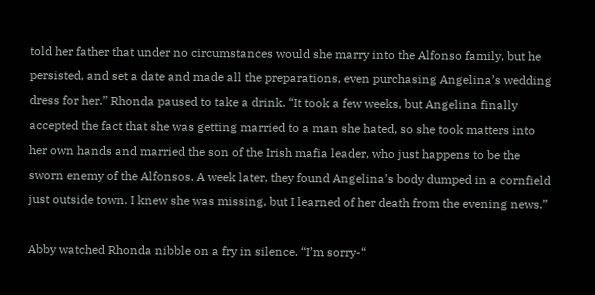told her father that under no circumstances would she marry into the Alfonso family, but he persisted, and set a date and made all the preparations, even purchasing Angelina’s wedding dress for her.” Rhonda paused to take a drink. “It took a few weeks, but Angelina finally accepted the fact that she was getting married to a man she hated, so she took matters into her own hands and married the son of the Irish mafia leader, who just happens to be the sworn enemy of the Alfonsos. A week later, they found Angelina’s body dumped in a cornfield just outside town. I knew she was missing, but I learned of her death from the evening news.”

Abby watched Rhonda nibble on a fry in silence. “I’m sorry-“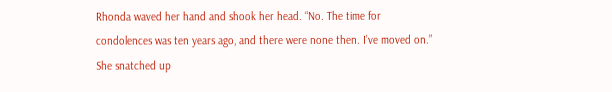Rhonda waved her hand and shook her head. “No. The time for condolences was ten years ago, and there were none then. I’ve moved on.” She snatched up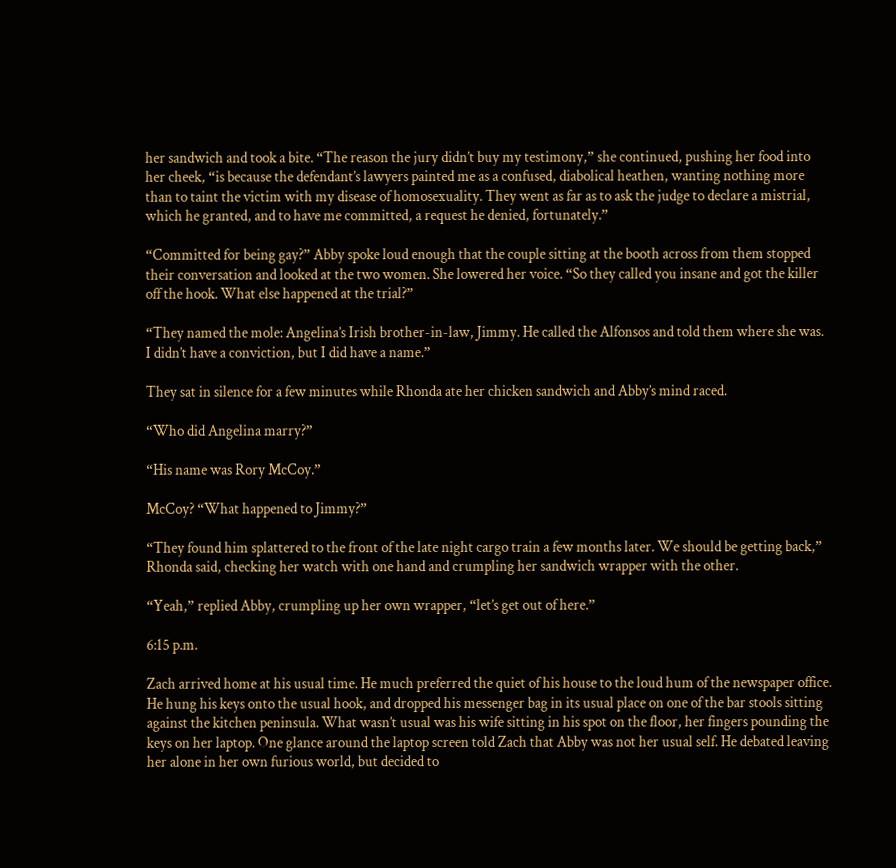her sandwich and took a bite. “The reason the jury didn’t buy my testimony,” she continued, pushing her food into her cheek, “is because the defendant’s lawyers painted me as a confused, diabolical heathen, wanting nothing more than to taint the victim with my disease of homosexuality. They went as far as to ask the judge to declare a mistrial, which he granted, and to have me committed, a request he denied, fortunately.”

“Committed for being gay?” Abby spoke loud enough that the couple sitting at the booth across from them stopped their conversation and looked at the two women. She lowered her voice. “So they called you insane and got the killer off the hook. What else happened at the trial?”

“They named the mole: Angelina’s Irish brother-in-law, Jimmy. He called the Alfonsos and told them where she was. I didn’t have a conviction, but I did have a name.”

They sat in silence for a few minutes while Rhonda ate her chicken sandwich and Abby’s mind raced.

“Who did Angelina marry?”

“His name was Rory McCoy.”

McCoy? “What happened to Jimmy?”

“They found him splattered to the front of the late night cargo train a few months later. We should be getting back,” Rhonda said, checking her watch with one hand and crumpling her sandwich wrapper with the other.

“Yeah,” replied Abby, crumpling up her own wrapper, “let’s get out of here.”

6:15 p.m.

Zach arrived home at his usual time. He much preferred the quiet of his house to the loud hum of the newspaper office. He hung his keys onto the usual hook, and dropped his messenger bag in its usual place on one of the bar stools sitting against the kitchen peninsula. What wasn’t usual was his wife sitting in his spot on the floor, her fingers pounding the keys on her laptop. One glance around the laptop screen told Zach that Abby was not her usual self. He debated leaving her alone in her own furious world, but decided to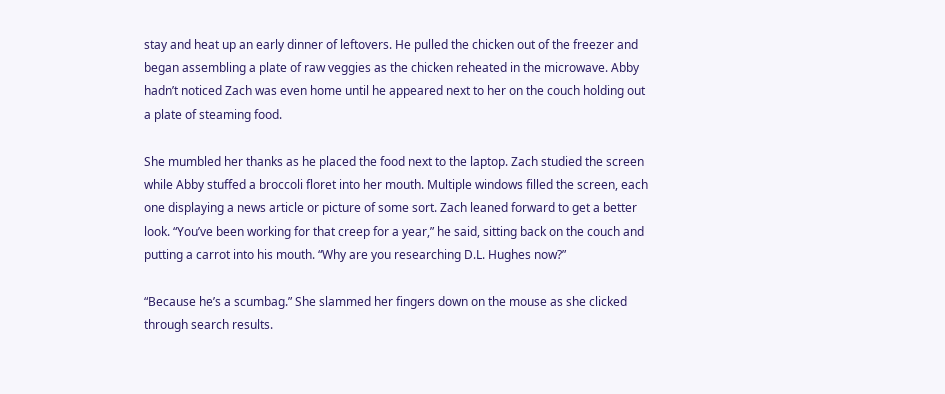stay and heat up an early dinner of leftovers. He pulled the chicken out of the freezer and began assembling a plate of raw veggies as the chicken reheated in the microwave. Abby hadn’t noticed Zach was even home until he appeared next to her on the couch holding out a plate of steaming food.

She mumbled her thanks as he placed the food next to the laptop. Zach studied the screen while Abby stuffed a broccoli floret into her mouth. Multiple windows filled the screen, each one displaying a news article or picture of some sort. Zach leaned forward to get a better look. “You’ve been working for that creep for a year,” he said, sitting back on the couch and putting a carrot into his mouth. “Why are you researching D.L. Hughes now?”

“Because he’s a scumbag.” She slammed her fingers down on the mouse as she clicked through search results.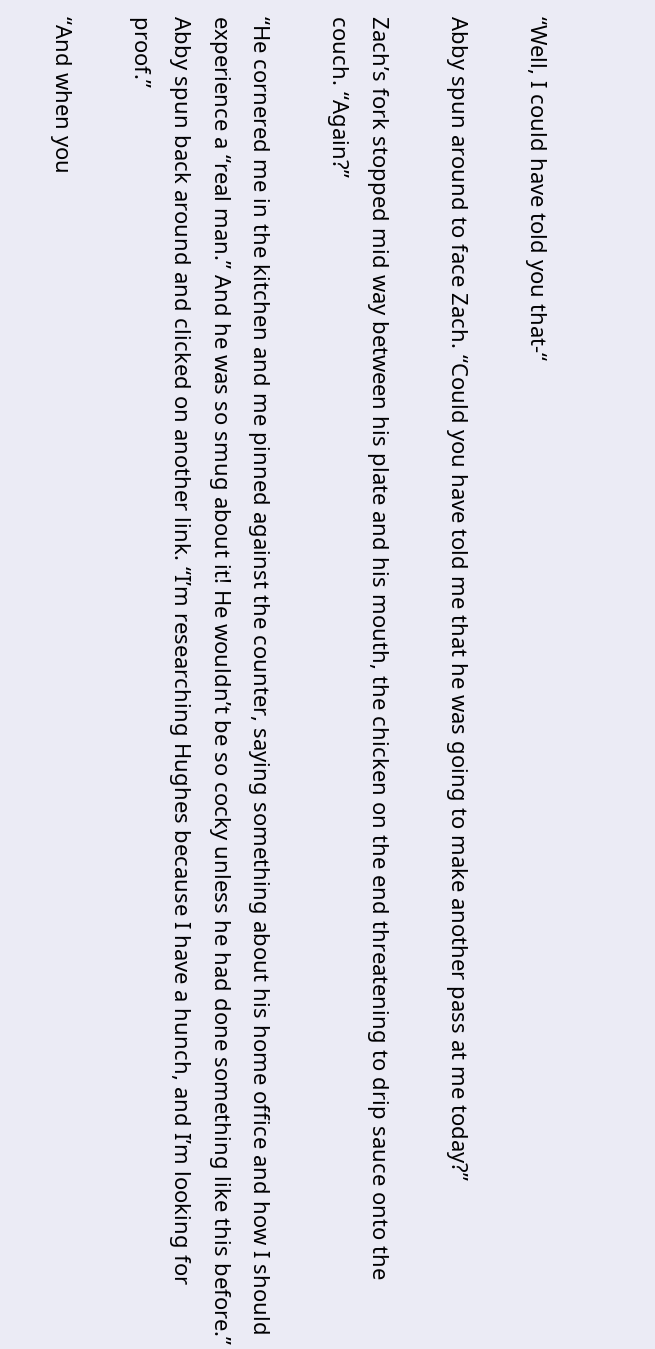“Well, I could have told you that-“

Abby spun around to face Zach. “Could you have told me that he was going to make another pass at me today?”

Zach’s fork stopped mid way between his plate and his mouth, the chicken on the end threatening to drip sauce onto the couch. “Again?”

“He cornered me in the kitchen and me pinned against the counter, saying something about his home office and how I should experience a “real man.” And he was so smug about it! He wouldn’t be so cocky unless he had done something like this before.” Abby spun back around and clicked on another link. “I’m researching Hughes because I have a hunch, and I’m looking for proof.”

“And when you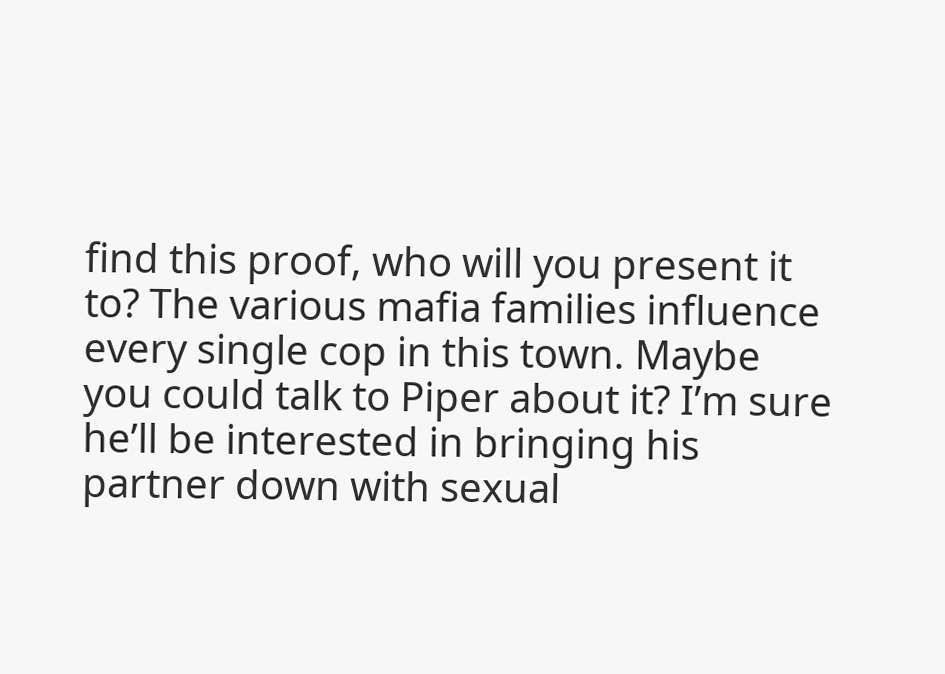find this proof, who will you present it to? The various mafia families influence every single cop in this town. Maybe you could talk to Piper about it? I’m sure he’ll be interested in bringing his partner down with sexual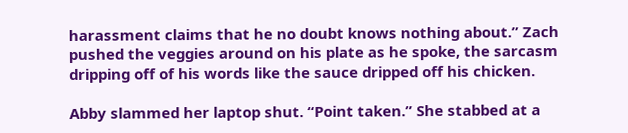harassment claims that he no doubt knows nothing about.” Zach pushed the veggies around on his plate as he spoke, the sarcasm dripping off of his words like the sauce dripped off his chicken.

Abby slammed her laptop shut. “Point taken.” She stabbed at a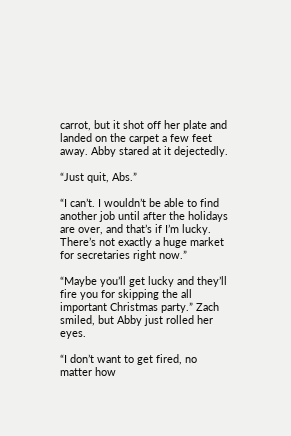carrot, but it shot off her plate and landed on the carpet a few feet away. Abby stared at it dejectedly.

“Just quit, Abs.”

“I can’t. I wouldn’t be able to find another job until after the holidays are over, and that’s if I’m lucky. There’s not exactly a huge market for secretaries right now.”

“Maybe you’ll get lucky and they’ll fire you for skipping the all important Christmas party.” Zach smiled, but Abby just rolled her eyes.

“I don’t want to get fired, no matter how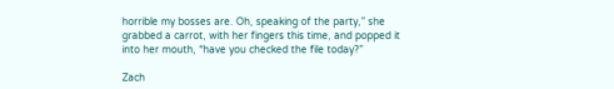horrible my bosses are. Oh, speaking of the party,” she grabbed a carrot, with her fingers this time, and popped it into her mouth, “have you checked the file today?”

Zach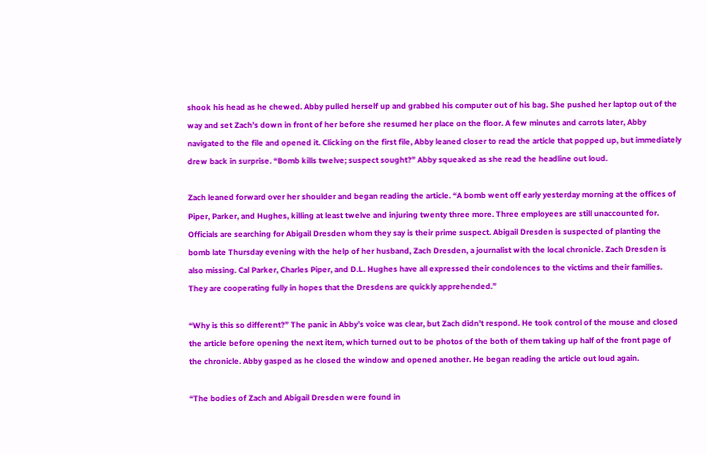shook his head as he chewed. Abby pulled herself up and grabbed his computer out of his bag. She pushed her laptop out of the way and set Zach’s down in front of her before she resumed her place on the floor. A few minutes and carrots later, Abby navigated to the file and opened it. Clicking on the first file, Abby leaned closer to read the article that popped up, but immediately drew back in surprise. “Bomb kills twelve; suspect sought?” Abby squeaked as she read the headline out loud.

Zach leaned forward over her shoulder and began reading the article. “A bomb went off early yesterday morning at the offices of Piper, Parker, and Hughes, killing at least twelve and injuring twenty three more. Three employees are still unaccounted for. Officials are searching for Abigail Dresden whom they say is their prime suspect. Abigail Dresden is suspected of planting the bomb late Thursday evening with the help of her husband, Zach Dresden, a journalist with the local chronicle. Zach Dresden is also missing. Cal Parker, Charles Piper, and D.L. Hughes have all expressed their condolences to the victims and their families. They are cooperating fully in hopes that the Dresdens are quickly apprehended.”

“Why is this so different?” The panic in Abby’s voice was clear, but Zach didn’t respond. He took control of the mouse and closed the article before opening the next item, which turned out to be photos of the both of them taking up half of the front page of the chronicle. Abby gasped as he closed the window and opened another. He began reading the article out loud again.

“The bodies of Zach and Abigail Dresden were found in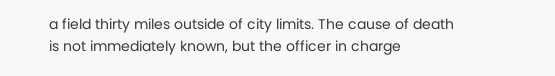a field thirty miles outside of city limits. The cause of death is not immediately known, but the officer in charge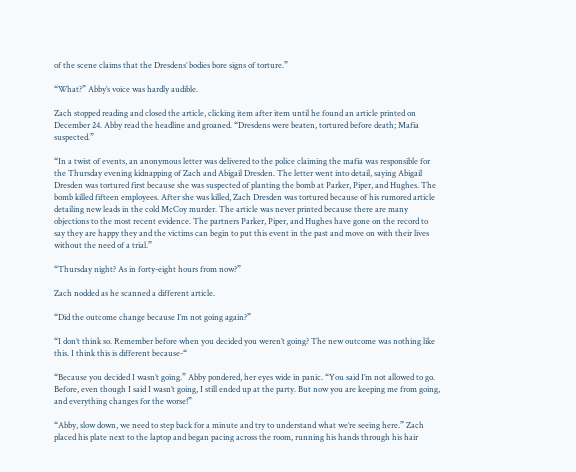of the scene claims that the Dresdens’ bodies bore signs of torture.”

“What?” Abby’s voice was hardly audible.

Zach stopped reading and closed the article, clicking item after item until he found an article printed on December 24. Abby read the headline and groaned. “Dresdens were beaten, tortured before death; Mafia suspected.”

“In a twist of events, an anonymous letter was delivered to the police claiming the mafia was responsible for the Thursday evening kidnapping of Zach and Abigail Dresden. The letter went into detail, saying Abigail Dresden was tortured first because she was suspected of planting the bomb at Parker, Piper, and Hughes. The bomb killed fifteen employees. After she was killed, Zach Dresden was tortured because of his rumored article detailing new leads in the cold McCoy murder. The article was never printed because there are many objections to the most recent evidence. The partners Parker, Piper, and Hughes have gone on the record to say they are happy they and the victims can begin to put this event in the past and move on with their lives without the need of a trial.”

“Thursday night? As in forty-eight hours from now?”

Zach nodded as he scanned a different article.

“Did the outcome change because I’m not going again?”

“I don’t think so. Remember before when you decided you weren’t going? The new outcome was nothing like this. I think this is different because-“

“Because you decided I wasn’t going.” Abby pondered, her eyes wide in panic. “You said I’m not allowed to go. Before, even though I said I wasn’t going, I still ended up at the party. But now you are keeping me from going, and everything changes for the worse!”

“Abby, slow down, we need to step back for a minute and try to understand what we’re seeing here.” Zach placed his plate next to the laptop and began pacing across the room, running his hands through his hair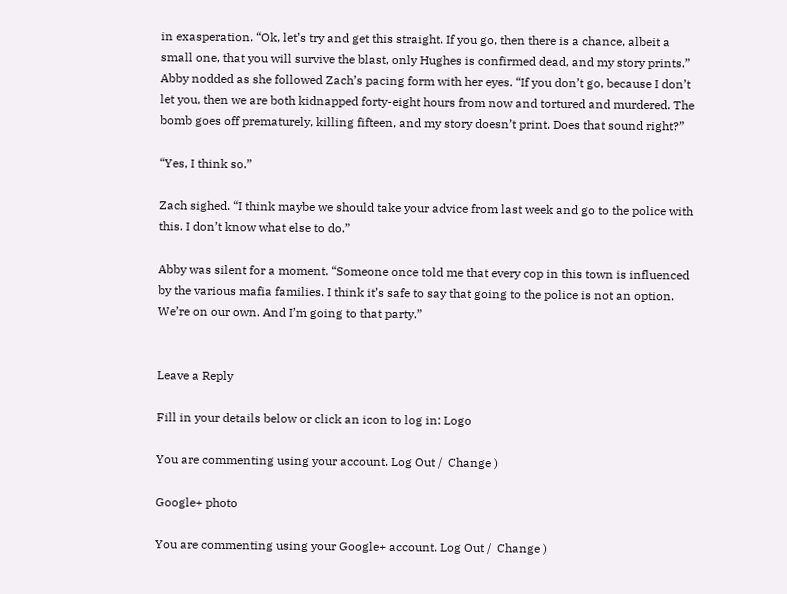in exasperation. “Ok, let’s try and get this straight. If you go, then there is a chance, albeit a small one, that you will survive the blast, only Hughes is confirmed dead, and my story prints.” Abby nodded as she followed Zach’s pacing form with her eyes. “If you don’t go, because I don’t let you, then we are both kidnapped forty-eight hours from now and tortured and murdered. The bomb goes off prematurely, killing fifteen, and my story doesn’t print. Does that sound right?”

“Yes, I think so.”

Zach sighed. “I think maybe we should take your advice from last week and go to the police with this. I don’t know what else to do.”

Abby was silent for a moment. “Someone once told me that every cop in this town is influenced by the various mafia families. I think it’s safe to say that going to the police is not an option. We’re on our own. And I’m going to that party.”


Leave a Reply

Fill in your details below or click an icon to log in: Logo

You are commenting using your account. Log Out /  Change )

Google+ photo

You are commenting using your Google+ account. Log Out /  Change )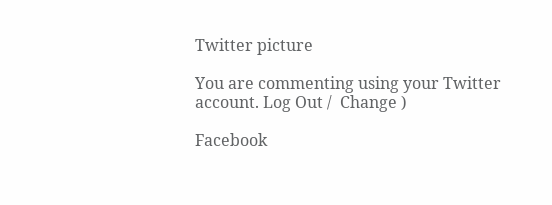Twitter picture

You are commenting using your Twitter account. Log Out /  Change )

Facebook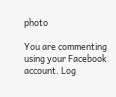photo

You are commenting using your Facebook account. Log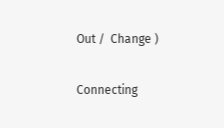Out /  Change )

Connecting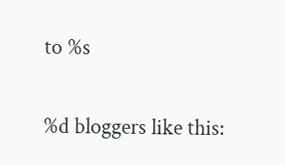to %s

%d bloggers like this: